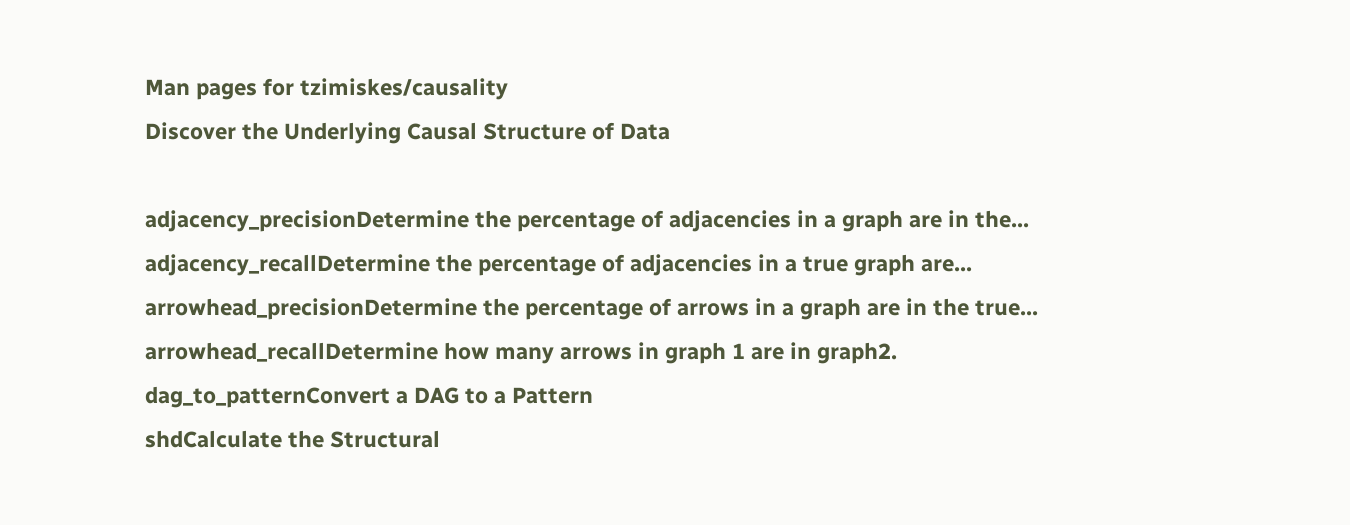Man pages for tzimiskes/causality
Discover the Underlying Causal Structure of Data

adjacency_precisionDetermine the percentage of adjacencies in a graph are in the...
adjacency_recallDetermine the percentage of adjacencies in a true graph are...
arrowhead_precisionDetermine the percentage of arrows in a graph are in the true...
arrowhead_recallDetermine how many arrows in graph 1 are in graph2.
dag_to_patternConvert a DAG to a Pattern
shdCalculate the Structural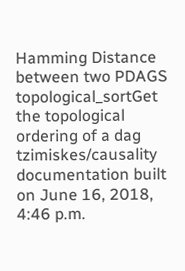Hamming Distance between two PDAGS
topological_sortGet the topological ordering of a dag
tzimiskes/causality documentation built on June 16, 2018, 4:46 p.m.